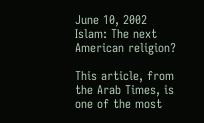June 10, 2002
Islam: The next American religion?

This article, from the Arab Times, is one of the most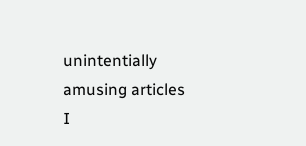unintentially amusing articles I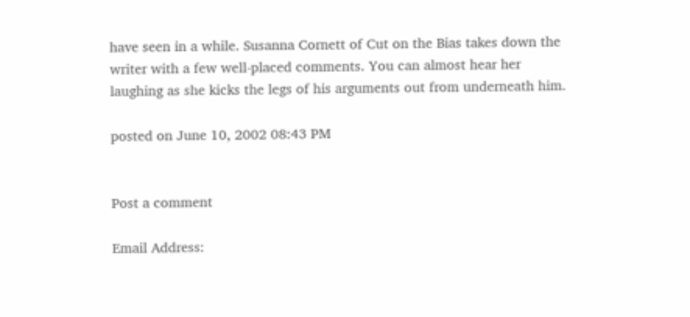have seen in a while. Susanna Cornett of Cut on the Bias takes down the writer with a few well-placed comments. You can almost hear her laughing as she kicks the legs of his arguments out from underneath him.

posted on June 10, 2002 08:43 PM


Post a comment

Email Address: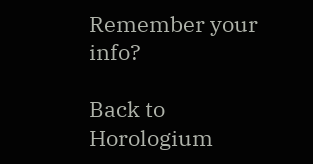Remember your info?

Back to Horologium